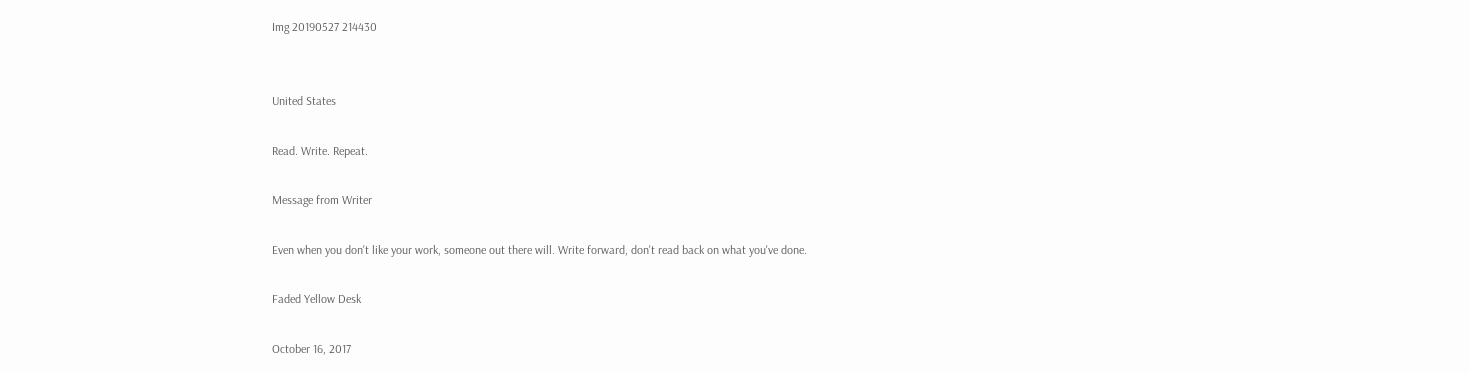Img 20190527 214430


United States

Read. Write. Repeat.

Message from Writer

Even when you don't like your work, someone out there will. Write forward, don't read back on what you've done.

Faded Yellow Desk

October 16, 2017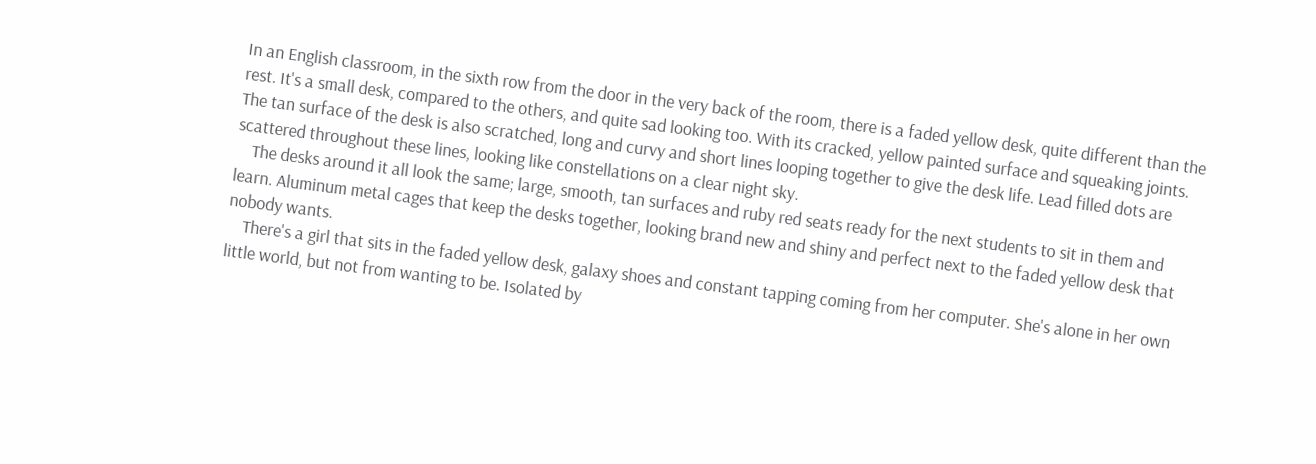In an English classroom, in the sixth row from the door in the very back of the room, there is a faded yellow desk, quite different than the rest. It's a small desk, compared to the others, and quite sad looking too. With its cracked, yellow painted surface and squeaking joints. The tan surface of the desk is also scratched, long and curvy and short lines looping together to give the desk life. Lead filled dots are scattered throughout these lines, looking like constellations on a clear night sky.
    The desks around it all look the same; large, smooth, tan surfaces and ruby red seats ready for the next students to sit in them and learn. Aluminum metal cages that keep the desks together, looking brand new and shiny and perfect next to the faded yellow desk that nobody wants.
    There's a girl that sits in the faded yellow desk, galaxy shoes and constant tapping coming from her computer. She's alone in her own little world, but not from wanting to be. Isolated by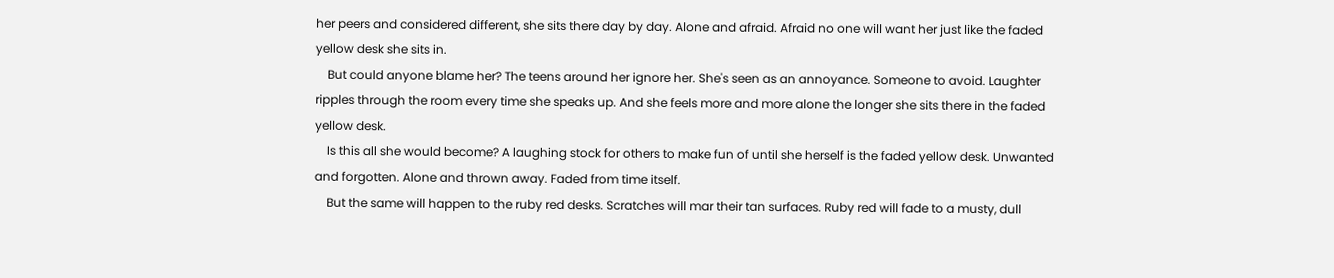her peers and considered different, she sits there day by day. Alone and afraid. Afraid no one will want her just like the faded yellow desk she sits in.
    But could anyone blame her? The teens around her ignore her. She's seen as an annoyance. Someone to avoid. Laughter ripples through the room every time she speaks up. And she feels more and more alone the longer she sits there in the faded yellow desk.
    Is this all she would become? A laughing stock for others to make fun of until she herself is the faded yellow desk. Unwanted and forgotten. Alone and thrown away. Faded from time itself.
    But the same will happen to the ruby red desks. Scratches will mar their tan surfaces. Ruby red will fade to a musty, dull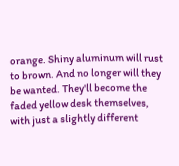orange. Shiny aluminum will rust to brown. And no longer will they be wanted. They'll become the faded yellow desk themselves, with just a slightly different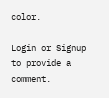color.

Login or Signup to provide a comment.